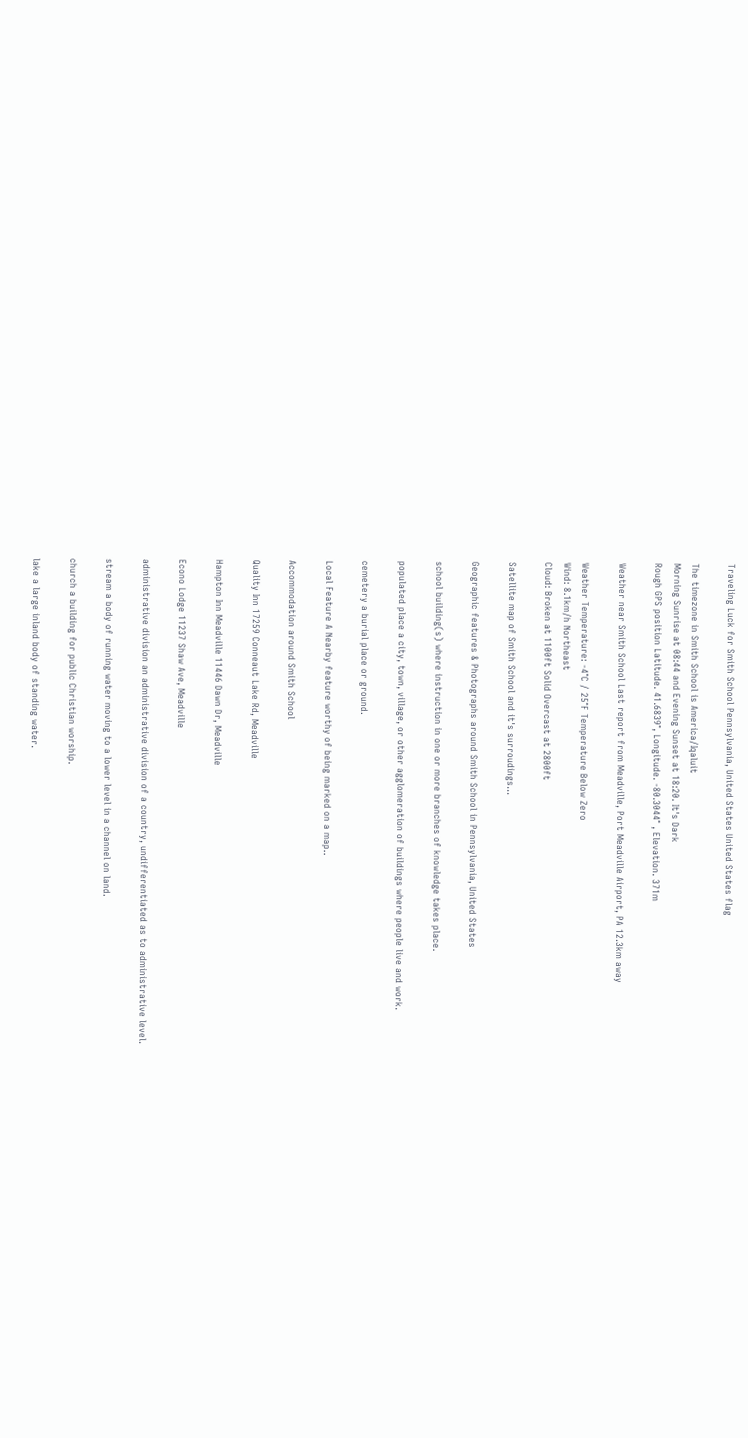Traveling Luck for Smith School Pennsylvania, United States United States flag

The timezone in Smith School is America/Iqaluit
Morning Sunrise at 08:44 and Evening Sunset at 18:20. It's Dark
Rough GPS position Latitude. 41.6839°, Longitude. -80.3044° , Elevation. 371m

Weather near Smith School Last report from Meadville, Port Meadville Airport, PA 12.3km away

Weather Temperature: -4°C / 25°F Temperature Below Zero
Wind: 8.1km/h Northeast
Cloud: Broken at 1100ft Solid Overcast at 2800ft

Satellite map of Smith School and it's surroudings...

Geographic features & Photographs around Smith School in Pennsylvania, United States

school building(s) where instruction in one or more branches of knowledge takes place.

populated place a city, town, village, or other agglomeration of buildings where people live and work.

cemetery a burial place or ground.

Local Feature A Nearby feature worthy of being marked on a map..

Accommodation around Smith School

Quality Inn 17259 Conneaut Lake Rd, Meadville

Hampton Inn Meadville 11446 Dawn Dr, Meadville

Econo Lodge 11237 Shaw Ave, Meadville

administrative division an administrative division of a country, undifferentiated as to administrative level.

stream a body of running water moving to a lower level in a channel on land.

church a building for public Christian worship.

lake a large inland body of standing water.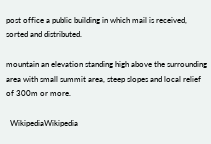post office a public building in which mail is received, sorted and distributed.

mountain an elevation standing high above the surrounding area with small summit area, steep slopes and local relief of 300m or more.

  WikipediaWikipedia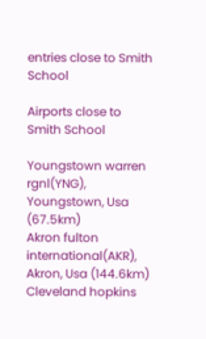entries close to Smith School

Airports close to Smith School

Youngstown warren rgnl(YNG), Youngstown, Usa (67.5km)
Akron fulton international(AKR), Akron, Usa (144.6km)
Cleveland hopkins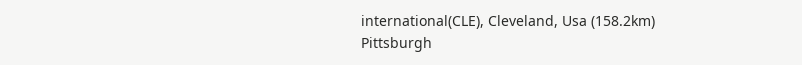international(CLE), Cleveland, Usa (158.2km)
Pittsburgh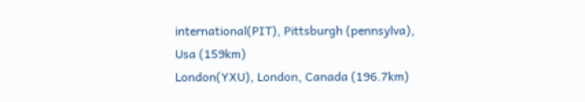international(PIT), Pittsburgh (pennsylva), Usa (159km)
London(YXU), London, Canada (196.7km)